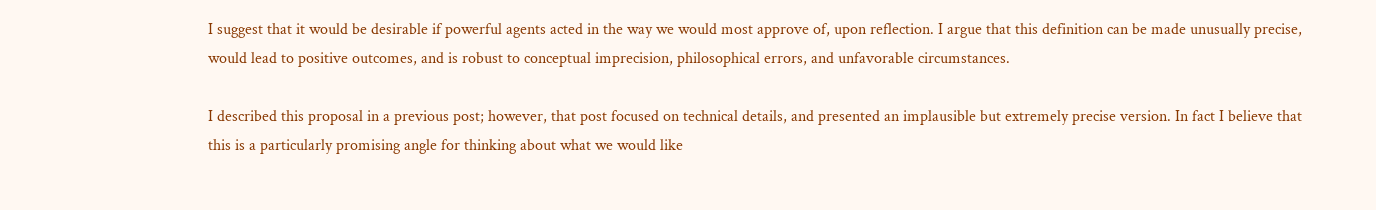I suggest that it would be desirable if powerful agents acted in the way we would most approve of, upon reflection. I argue that this definition can be made unusually precise, would lead to positive outcomes, and is robust to conceptual imprecision, philosophical errors, and unfavorable circumstances.

I described this proposal in a previous post; however, that post focused on technical details, and presented an implausible but extremely precise version. In fact I believe that this is a particularly promising angle for thinking about what we would like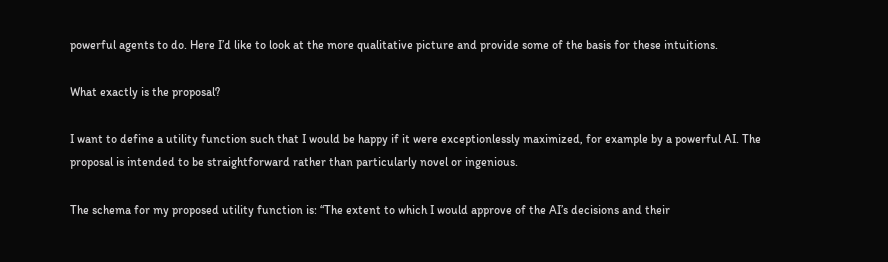powerful agents to do. Here I’d like to look at the more qualitative picture and provide some of the basis for these intuitions.

What exactly is the proposal?

I want to define a utility function such that I would be happy if it were exceptionlessly maximized, for example by a powerful AI. The proposal is intended to be straightforward rather than particularly novel or ingenious.

The schema for my proposed utility function is: “The extent to which I would approve of the AI’s decisions and their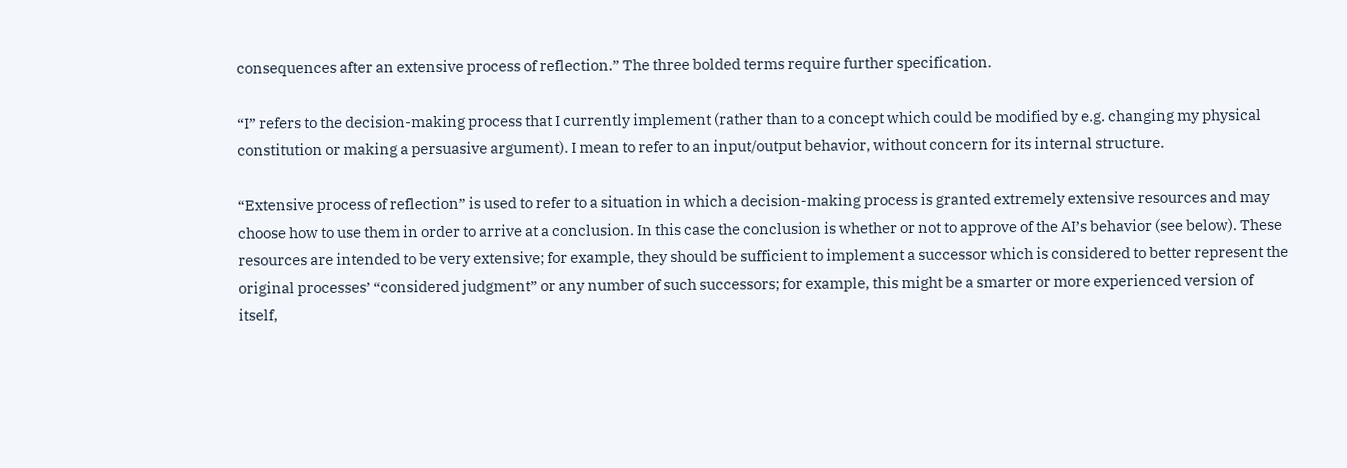consequences after an extensive process of reflection.” The three bolded terms require further specification.

“I” refers to the decision-making process that I currently implement (rather than to a concept which could be modified by e.g. changing my physical constitution or making a persuasive argument). I mean to refer to an input/output behavior, without concern for its internal structure.

“Extensive process of reflection” is used to refer to a situation in which a decision-making process is granted extremely extensive resources and may choose how to use them in order to arrive at a conclusion. In this case the conclusion is whether or not to approve of the AI’s behavior (see below). These resources are intended to be very extensive; for example, they should be sufficient to implement a successor which is considered to better represent the original processes’ “considered judgment” or any number of such successors; for example, this might be a smarter or more experienced version of itself,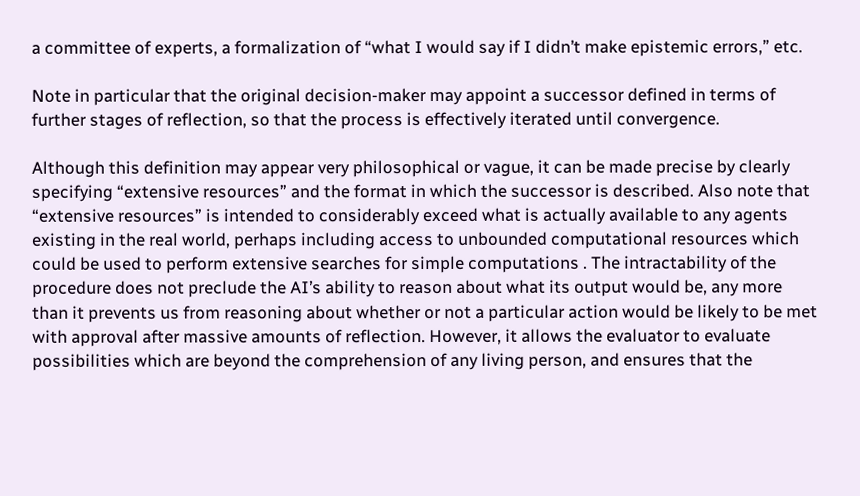a committee of experts, a formalization of “what I would say if I didn’t make epistemic errors,” etc.

Note in particular that the original decision-maker may appoint a successor defined in terms of further stages of reflection, so that the process is effectively iterated until convergence.

Although this definition may appear very philosophical or vague, it can be made precise by clearly specifying “extensive resources” and the format in which the successor is described. Also note that “extensive resources” is intended to considerably exceed what is actually available to any agents existing in the real world, perhaps including access to unbounded computational resources which could be used to perform extensive searches for simple computations . The intractability of the procedure does not preclude the AI’s ability to reason about what its output would be, any more than it prevents us from reasoning about whether or not a particular action would be likely to be met with approval after massive amounts of reflection. However, it allows the evaluator to evaluate possibilities which are beyond the comprehension of any living person, and ensures that the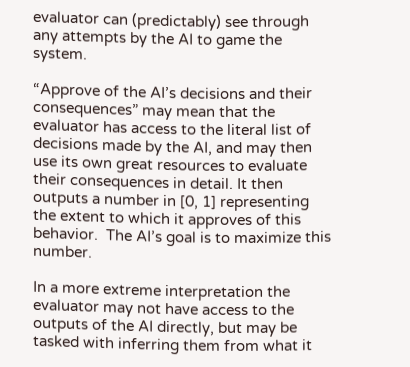evaluator can (predictably) see through any attempts by the AI to game the system.

“Approve of the AI’s decisions and their consequences” may mean that the evaluator has access to the literal list of decisions made by the AI, and may then use its own great resources to evaluate their consequences in detail. It then outputs a number in [0, 1] representing the extent to which it approves of this behavior.  The AI’s goal is to maximize this number.

In a more extreme interpretation the evaluator may not have access to the outputs of the AI directly, but may be tasked with inferring them from what it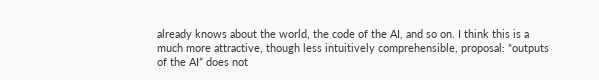already knows about the world, the code of the AI, and so on. I think this is a much more attractive, though less intuitively comprehensible, proposal: “outputs of the AI” does not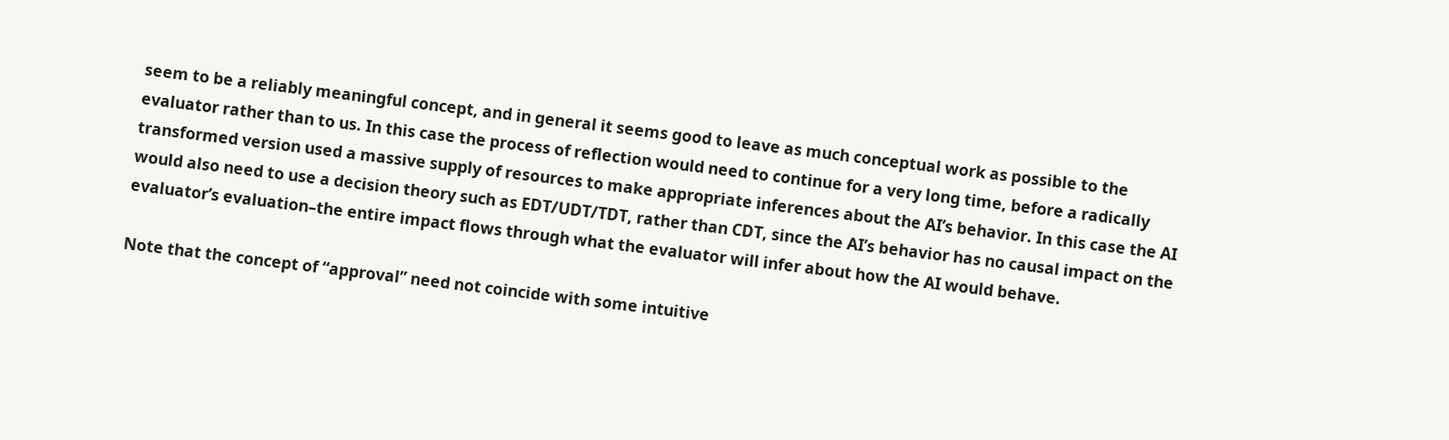seem to be a reliably meaningful concept, and in general it seems good to leave as much conceptual work as possible to the evaluator rather than to us. In this case the process of reflection would need to continue for a very long time, before a radically transformed version used a massive supply of resources to make appropriate inferences about the AI’s behavior. In this case the AI would also need to use a decision theory such as EDT/UDT/TDT, rather than CDT, since the AI’s behavior has no causal impact on the evaluator’s evaluation–the entire impact flows through what the evaluator will infer about how the AI would behave.

Note that the concept of “approval” need not coincide with some intuitive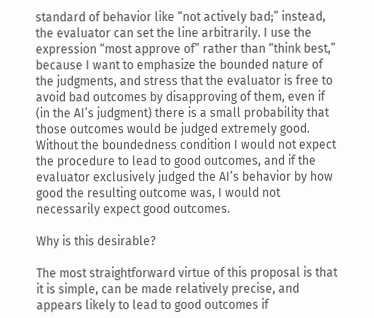standard of behavior like “not actively bad;” instead, the evaluator can set the line arbitrarily. I use the expression “most approve of” rather than “think best,” because I want to emphasize the bounded nature of the judgments, and stress that the evaluator is free to avoid bad outcomes by disapproving of them, even if (in the AI’s judgment) there is a small probability that those outcomes would be judged extremely good. Without the boundedness condition I would not expect the procedure to lead to good outcomes, and if the evaluator exclusively judged the AI’s behavior by how good the resulting outcome was, I would not necessarily expect good outcomes.

Why is this desirable?

The most straightforward virtue of this proposal is that it is simple, can be made relatively precise, and appears likely to lead to good outcomes if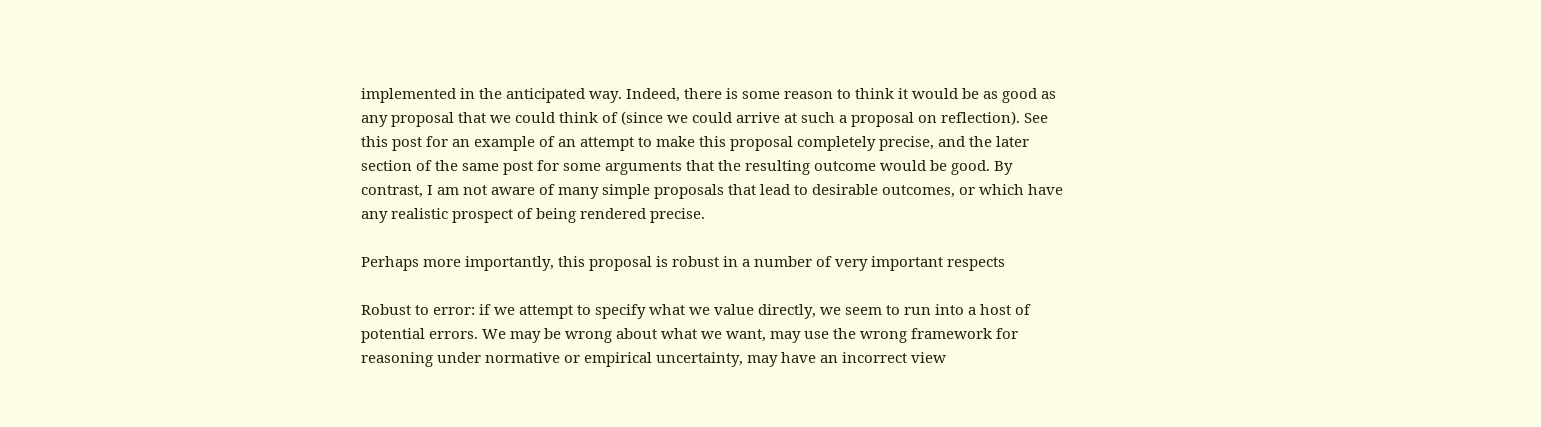implemented in the anticipated way. Indeed, there is some reason to think it would be as good as any proposal that we could think of (since we could arrive at such a proposal on reflection). See this post for an example of an attempt to make this proposal completely precise, and the later section of the same post for some arguments that the resulting outcome would be good. By contrast, I am not aware of many simple proposals that lead to desirable outcomes, or which have any realistic prospect of being rendered precise.

Perhaps more importantly, this proposal is robust in a number of very important respects

Robust to error: if we attempt to specify what we value directly, we seem to run into a host of potential errors. We may be wrong about what we want, may use the wrong framework for reasoning under normative or empirical uncertainty, may have an incorrect view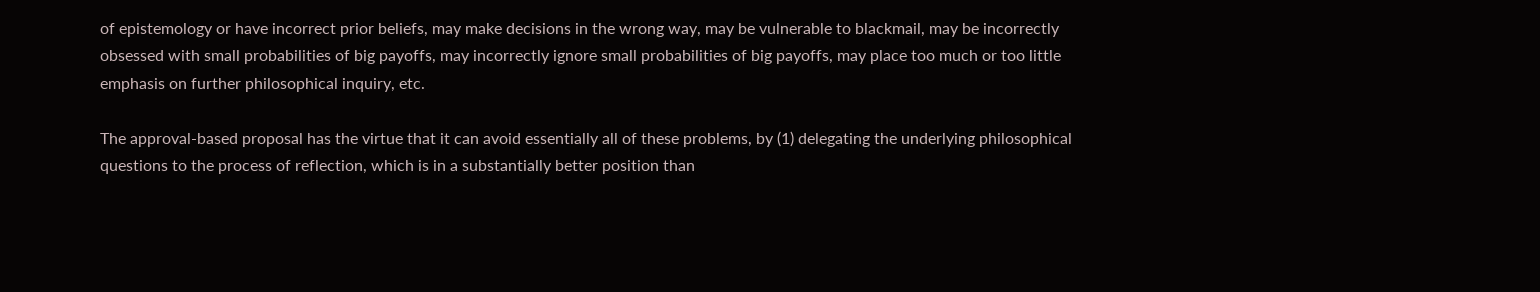of epistemology or have incorrect prior beliefs, may make decisions in the wrong way, may be vulnerable to blackmail, may be incorrectly obsessed with small probabilities of big payoffs, may incorrectly ignore small probabilities of big payoffs, may place too much or too little emphasis on further philosophical inquiry, etc.

The approval-based proposal has the virtue that it can avoid essentially all of these problems, by (1) delegating the underlying philosophical questions to the process of reflection, which is in a substantially better position than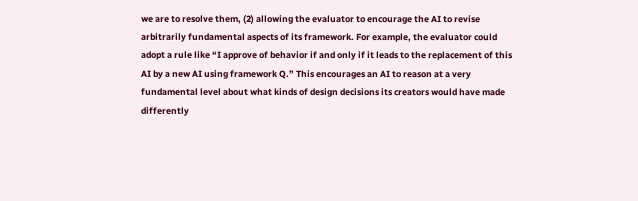we are to resolve them, (2) allowing the evaluator to encourage the AI to revise arbitrarily fundamental aspects of its framework. For example, the evaluator could adopt a rule like “I approve of behavior if and only if it leads to the replacement of this AI by a new AI using framework Q.” This encourages an AI to reason at a very fundamental level about what kinds of design decisions its creators would have made differently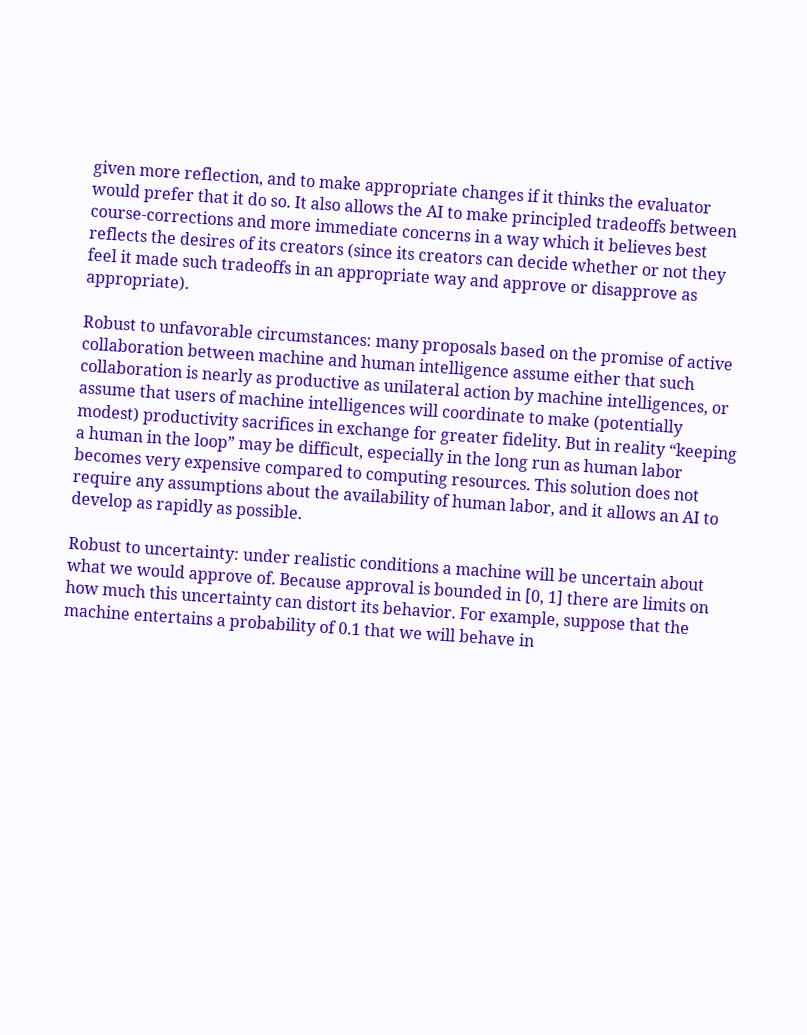given more reflection, and to make appropriate changes if it thinks the evaluator would prefer that it do so. It also allows the AI to make principled tradeoffs between course-corrections and more immediate concerns in a way which it believes best reflects the desires of its creators (since its creators can decide whether or not they feel it made such tradeoffs in an appropriate way and approve or disapprove as appropriate).

Robust to unfavorable circumstances: many proposals based on the promise of active collaboration between machine and human intelligence assume either that such collaboration is nearly as productive as unilateral action by machine intelligences, or assume that users of machine intelligences will coordinate to make (potentially modest) productivity sacrifices in exchange for greater fidelity. But in reality “keeping a human in the loop” may be difficult, especially in the long run as human labor becomes very expensive compared to computing resources. This solution does not require any assumptions about the availability of human labor, and it allows an AI to develop as rapidly as possible.

Robust to uncertainty: under realistic conditions a machine will be uncertain about what we would approve of. Because approval is bounded in [0, 1] there are limits on how much this uncertainty can distort its behavior. For example, suppose that the machine entertains a probability of 0.1 that we will behave in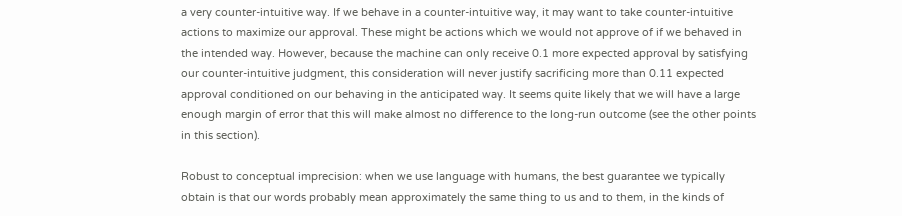a very counter-intuitive way. If we behave in a counter-intuitive way, it may want to take counter-intuitive actions to maximize our approval. These might be actions which we would not approve of if we behaved in the intended way. However, because the machine can only receive 0.1 more expected approval by satisfying our counter-intuitive judgment, this consideration will never justify sacrificing more than 0.11 expected approval conditioned on our behaving in the anticipated way. It seems quite likely that we will have a large enough margin of error that this will make almost no difference to the long-run outcome (see the other points in this section).

Robust to conceptual imprecision: when we use language with humans, the best guarantee we typically obtain is that our words probably mean approximately the same thing to us and to them, in the kinds of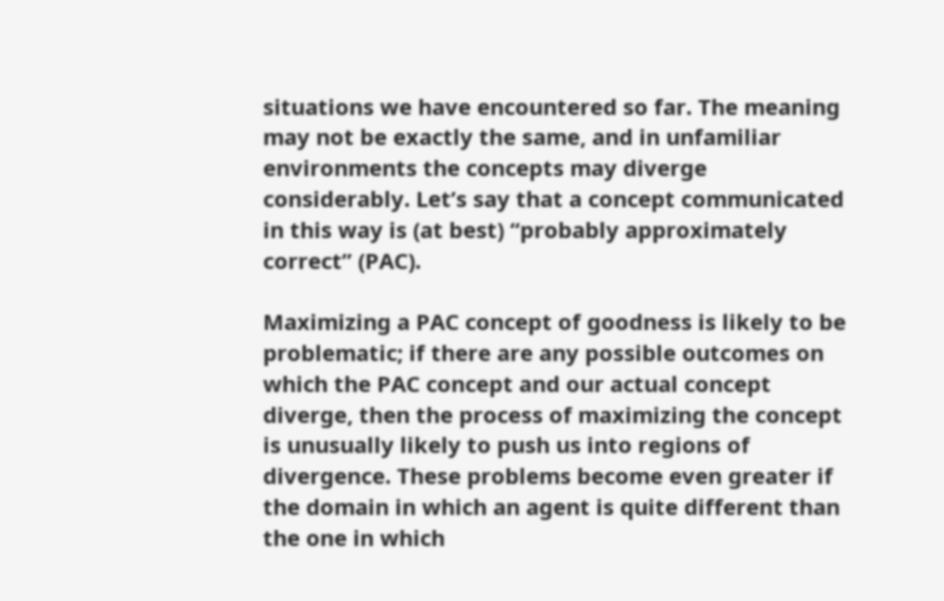situations we have encountered so far. The meaning may not be exactly the same, and in unfamiliar environments the concepts may diverge considerably. Let’s say that a concept communicated in this way is (at best) “probably approximately correct” (PAC).

Maximizing a PAC concept of goodness is likely to be problematic; if there are any possible outcomes on which the PAC concept and our actual concept diverge, then the process of maximizing the concept is unusually likely to push us into regions of divergence. These problems become even greater if the domain in which an agent is quite different than the one in which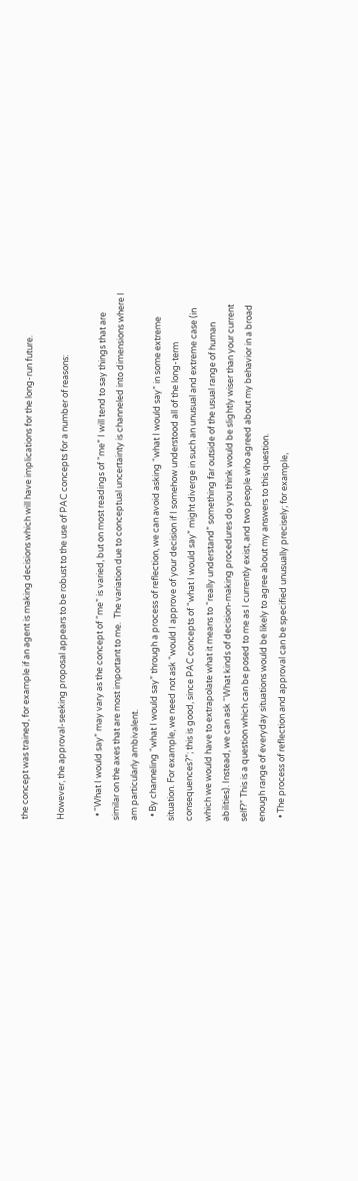the concept was trained, for example if an agent is making decisions which will have implications for the long-run future.

However, the approval-seeking proposal appears to be robust to the use of PAC concepts for a number of reasons:

  • “What I would say” may vary as the concept of “me” is varied, but on most readings of “me” I will tend to say things that are similar on the axes that are most important to me.  The variation due to conceptual uncertainty is channeled into dimensions where I am particularly ambivalent.
  • By channeling “what I would say” through a process of reflection, we can avoid asking “what I would say” in some extreme situation. For example, we need not ask “would I approve of your decision if I somehow understood all of the long-term consequences?”; this is good, since PAC concepts of “what I would say” might diverge in such an unusual and extreme case (in which we would have to extrapolate what it means to “really understand” something far outside of the usual range of human abilities). Instead, we can ask “What kinds of decision-making procedures do you think would be slightly wiser than your current self?” This is a question which can be posed to me as I currently exist, and two people who agreed about my behavior in a broad enough range of everyday situations would be likely to agree about my answers to this question.
  • The process of reflection and approval can be specified unusually precisely; for example,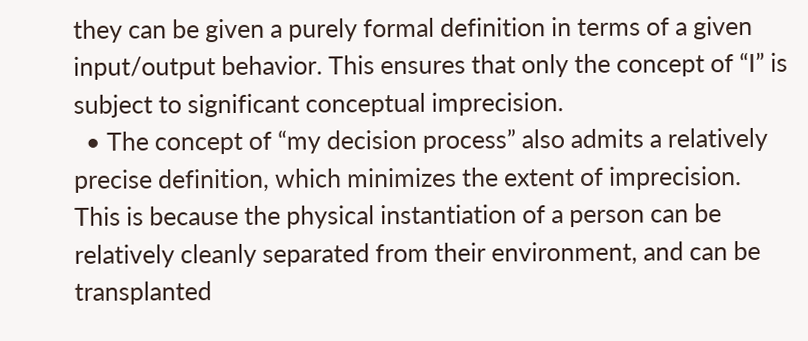they can be given a purely formal definition in terms of a given input/output behavior. This ensures that only the concept of “I” is subject to significant conceptual imprecision.
  • The concept of “my decision process” also admits a relatively precise definition, which minimizes the extent of imprecision. This is because the physical instantiation of a person can be relatively cleanly separated from their environment, and can be transplanted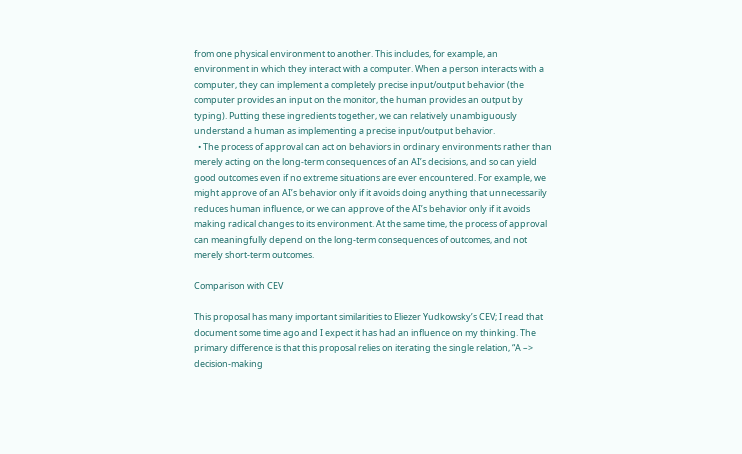from one physical environment to another. This includes, for example, an environment in which they interact with a computer. When a person interacts with a computer, they can implement a completely precise input/output behavior (the computer provides an input on the monitor, the human provides an output by typing). Putting these ingredients together, we can relatively unambiguously understand a human as implementing a precise input/output behavior.
  • The process of approval can act on behaviors in ordinary environments rather than merely acting on the long-term consequences of an AI’s decisions, and so can yield good outcomes even if no extreme situations are ever encountered. For example, we might approve of an AI’s behavior only if it avoids doing anything that unnecessarily reduces human influence, or we can approve of the AI’s behavior only if it avoids making radical changes to its environment. At the same time, the process of approval can meaningfully depend on the long-term consequences of outcomes, and not merely short-term outcomes.

Comparison with CEV

This proposal has many important similarities to Eliezer Yudkowsky’s CEV; I read that document some time ago and I expect it has had an influence on my thinking. The primary difference is that this proposal relies on iterating the single relation, “A –> decision-making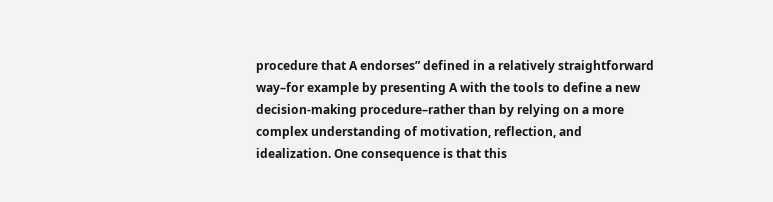procedure that A endorses” defined in a relatively straightforward way–for example by presenting A with the tools to define a new decision-making procedure–rather than by relying on a more complex understanding of motivation, reflection, and idealization. One consequence is that this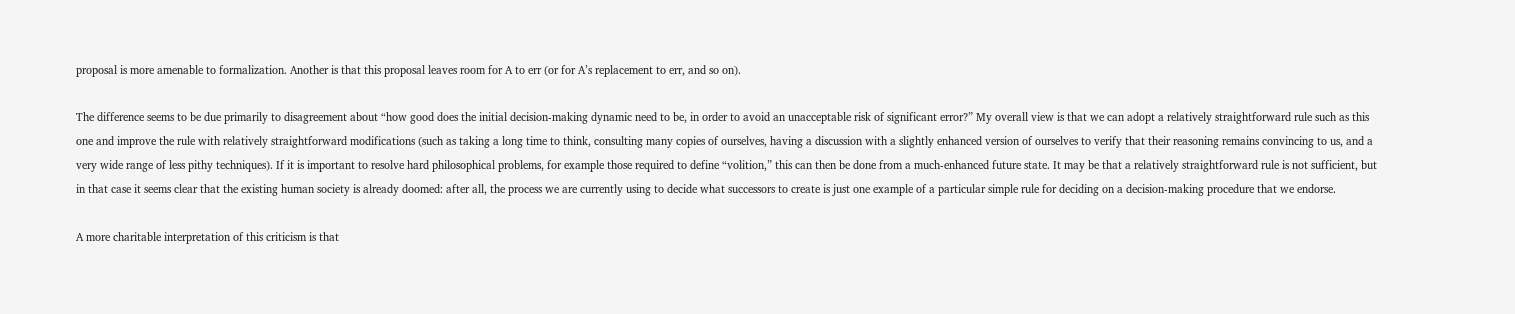proposal is more amenable to formalization. Another is that this proposal leaves room for A to err (or for A’s replacement to err, and so on).

The difference seems to be due primarily to disagreement about “how good does the initial decision-making dynamic need to be, in order to avoid an unacceptable risk of significant error?” My overall view is that we can adopt a relatively straightforward rule such as this one and improve the rule with relatively straightforward modifications (such as taking a long time to think, consulting many copies of ourselves, having a discussion with a slightly enhanced version of ourselves to verify that their reasoning remains convincing to us, and a very wide range of less pithy techniques). If it is important to resolve hard philosophical problems, for example those required to define “volition,” this can then be done from a much-enhanced future state. It may be that a relatively straightforward rule is not sufficient, but in that case it seems clear that the existing human society is already doomed: after all, the process we are currently using to decide what successors to create is just one example of a particular simple rule for deciding on a decision-making procedure that we endorse.

A more charitable interpretation of this criticism is that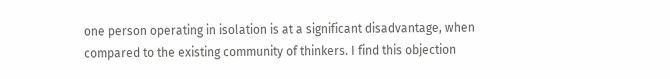one person operating in isolation is at a significant disadvantage, when compared to the existing community of thinkers. I find this objection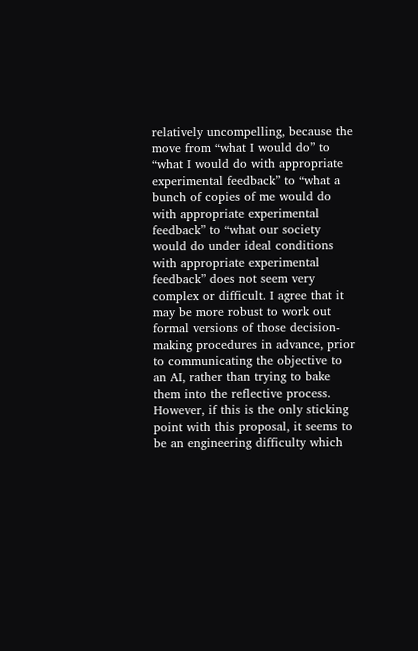relatively uncompelling, because the move from “what I would do” to “what I would do with appropriate experimental feedback” to “what a bunch of copies of me would do with appropriate experimental feedback” to “what our society would do under ideal conditions with appropriate experimental feedback” does not seem very complex or difficult. I agree that it may be more robust to work out formal versions of those decision-making procedures in advance, prior to communicating the objective to an AI, rather than trying to bake them into the reflective process. However, if this is the only sticking point with this proposal, it seems to be an engineering difficulty which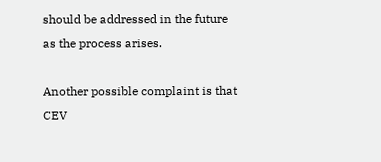should be addressed in the future as the process arises.

Another possible complaint is that CEV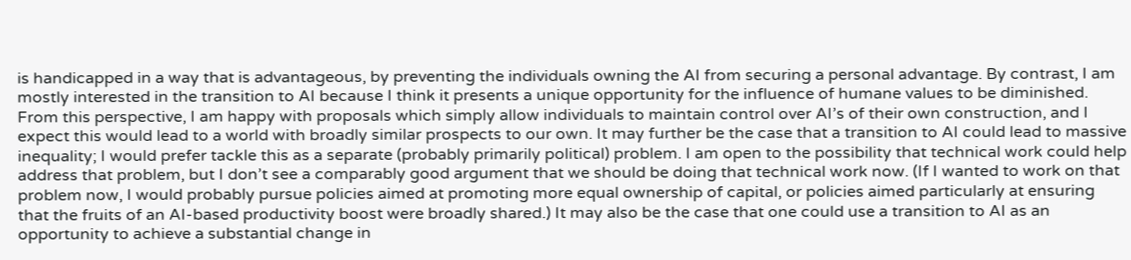is handicapped in a way that is advantageous, by preventing the individuals owning the AI from securing a personal advantage. By contrast, I am mostly interested in the transition to AI because I think it presents a unique opportunity for the influence of humane values to be diminished. From this perspective, I am happy with proposals which simply allow individuals to maintain control over AI’s of their own construction, and I expect this would lead to a world with broadly similar prospects to our own. It may further be the case that a transition to AI could lead to massive inequality; I would prefer tackle this as a separate (probably primarily political) problem. I am open to the possibility that technical work could help address that problem, but I don’t see a comparably good argument that we should be doing that technical work now. (If I wanted to work on that problem now, I would probably pursue policies aimed at promoting more equal ownership of capital, or policies aimed particularly at ensuring that the fruits of an AI-based productivity boost were broadly shared.) It may also be the case that one could use a transition to AI as an opportunity to achieve a substantial change in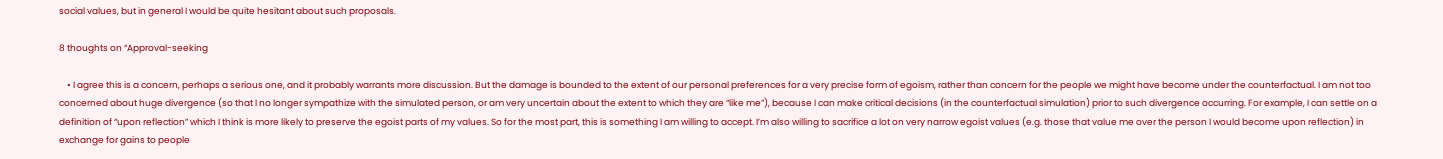social values, but in general I would be quite hesitant about such proposals.

8 thoughts on “Approval-seeking

    • I agree this is a concern, perhaps a serious one, and it probably warrants more discussion. But the damage is bounded to the extent of our personal preferences for a very precise form of egoism, rather than concern for the people we might have become under the counterfactual. I am not too concerned about huge divergence (so that I no longer sympathize with the simulated person, or am very uncertain about the extent to which they are “like me”), because I can make critical decisions (in the counterfactual simulation) prior to such divergence occurring. For example, I can settle on a definition of “upon reflection” which I think is more likely to preserve the egoist parts of my values. So for the most part, this is something I am willing to accept. I’m also willing to sacrifice a lot on very narrow egoist values (e.g. those that value me over the person I would become upon reflection) in exchange for gains to people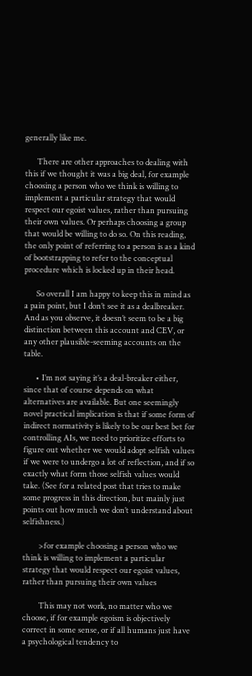generally like me.

      There are other approaches to dealing with this if we thought it was a big deal, for example choosing a person who we think is willing to implement a particular strategy that would respect our egoist values, rather than pursuing their own values. Or perhaps choosing a group that would be willing to do so. On this reading, the only point of referring to a person is as a kind of bootstrapping to refer to the conceptual procedure which is locked up in their head.

      So overall I am happy to keep this in mind as a pain point, but I don’t see it as a dealbreaker. And as you observe, it doesn’t seem to be a big distinction between this account and CEV, or any other plausible-seeming accounts on the table.

      • I’m not saying it’s a deal-breaker either, since that of course depends on what alternatives are available. But one seemingly novel practical implication is that if some form of indirect normativity is likely to be our best bet for controlling AIs, we need to prioritize efforts to figure out whether we would adopt selfish values if we were to undergo a lot of reflection, and if so exactly what form those selfish values would take. (See for a related post that tries to make some progress in this direction, but mainly just points out how much we don’t understand about selfishness.)

        >for example choosing a person who we think is willing to implement a particular strategy that would respect our egoist values, rather than pursuing their own values

        This may not work, no matter who we choose, if for example egoism is objectively correct in some sense, or if all humans just have a psychological tendency to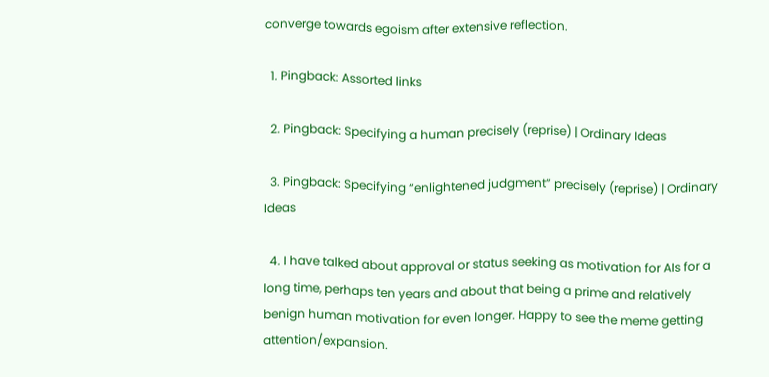converge towards egoism after extensive reflection.

  1. Pingback: Assorted links

  2. Pingback: Specifying a human precisely (reprise) | Ordinary Ideas

  3. Pingback: Specifying “enlightened judgment” precisely (reprise) | Ordinary Ideas

  4. I have talked about approval or status seeking as motivation for AIs for a long time, perhaps ten years and about that being a prime and relatively benign human motivation for even longer. Happy to see the meme getting attention/expansion.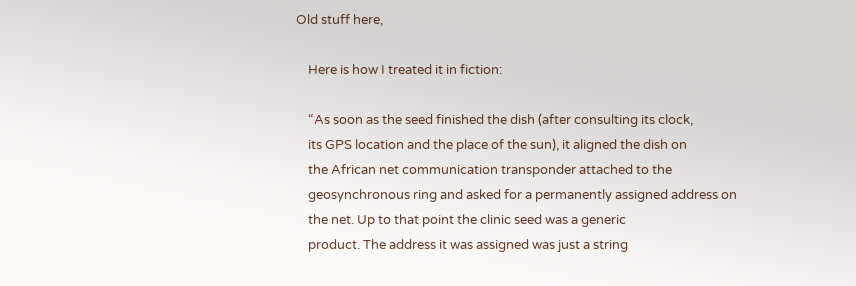Old stuff here,

    Here is how I treated it in fiction:

    “As soon as the seed finished the dish (after consulting its clock,
    its GPS location and the place of the sun), it aligned the dish on
    the African net communication transponder attached to the
    geosynchronous ring and asked for a permanently assigned address on
    the net. Up to that point the clinic seed was a generic
    product. The address it was assigned was just a string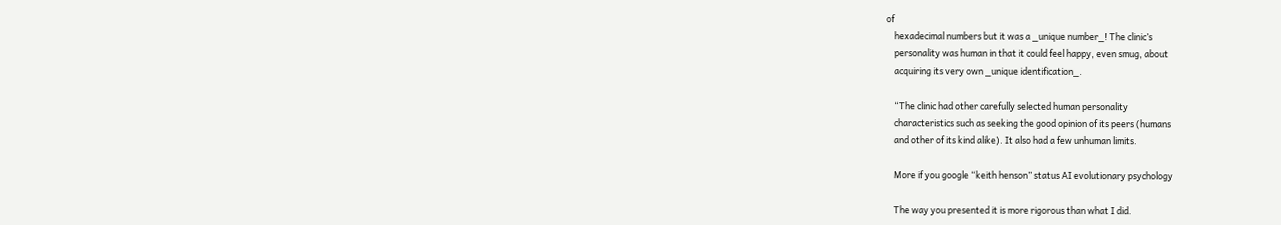of
    hexadecimal numbers but it was a _unique number_! The clinic’s
    personality was human in that it could feel happy, even smug, about
    acquiring its very own _unique identification_.

    “The clinic had other carefully selected human personality
    characteristics such as seeking the good opinion of its peers (humans
    and other of its kind alike). It also had a few unhuman limits.

    More if you google “keith henson” status AI evolutionary psychology

    The way you presented it is more rigorous than what I did.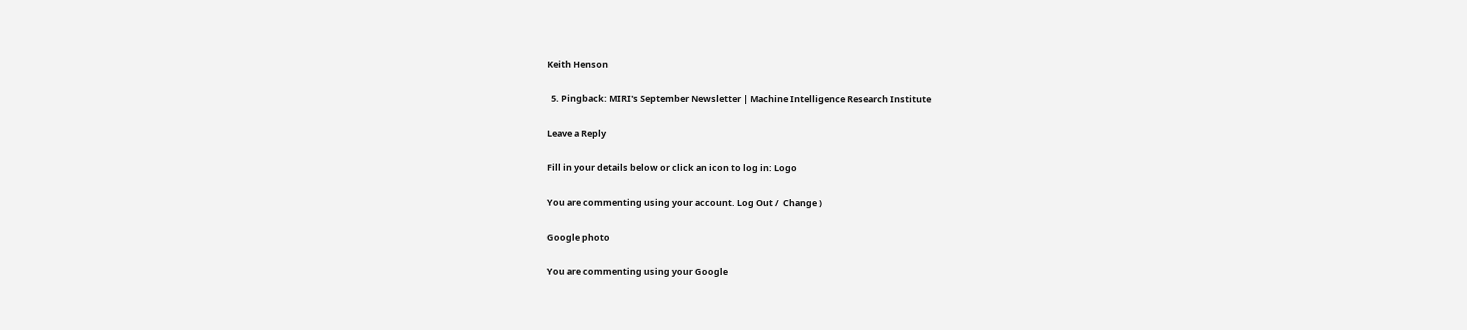Keith Henson

  5. Pingback: MIRI's September Newsletter | Machine Intelligence Research Institute

Leave a Reply

Fill in your details below or click an icon to log in: Logo

You are commenting using your account. Log Out /  Change )

Google photo

You are commenting using your Google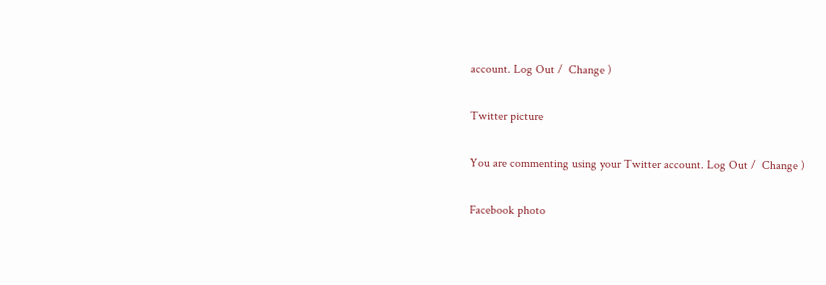account. Log Out /  Change )

Twitter picture

You are commenting using your Twitter account. Log Out /  Change )

Facebook photo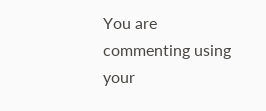You are commenting using your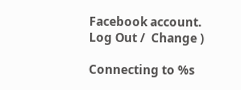Facebook account. Log Out /  Change )

Connecting to %s